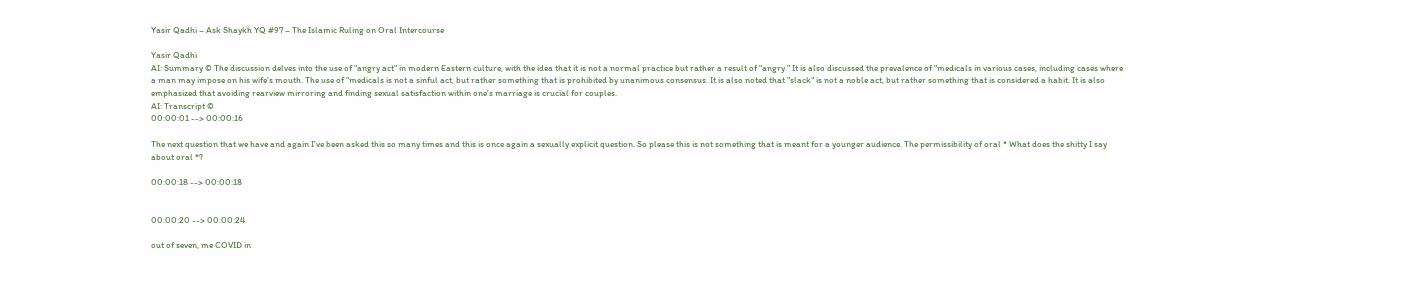Yasir Qadhi – Ask Shaykh YQ #97 – The Islamic Ruling on Oral Intercourse

Yasir Qadhi
AI: Summary © The discussion delves into the use of "angry act" in modern Eastern culture, with the idea that it is not a normal practice but rather a result of "angry." It is also discussed the prevalence of "medicals in various cases, including cases where a man may impose on his wife's mouth. The use of "medicals is not a sinful act, but rather something that is prohibited by unanimous consensus. It is also noted that "slack" is not a noble act, but rather something that is considered a habit. It is also emphasized that avoiding rearview mirroring and finding sexual satisfaction within one's marriage is crucial for couples.
AI: Transcript ©
00:00:01 --> 00:00:16

The next question that we have and again I've been asked this so many times and this is once again a sexually explicit question. So please this is not something that is meant for a younger audience. The permissibility of oral * What does the shitty I say about oral *?

00:00:18 --> 00:00:18


00:00:20 --> 00:00:24

out of seven, me COVID in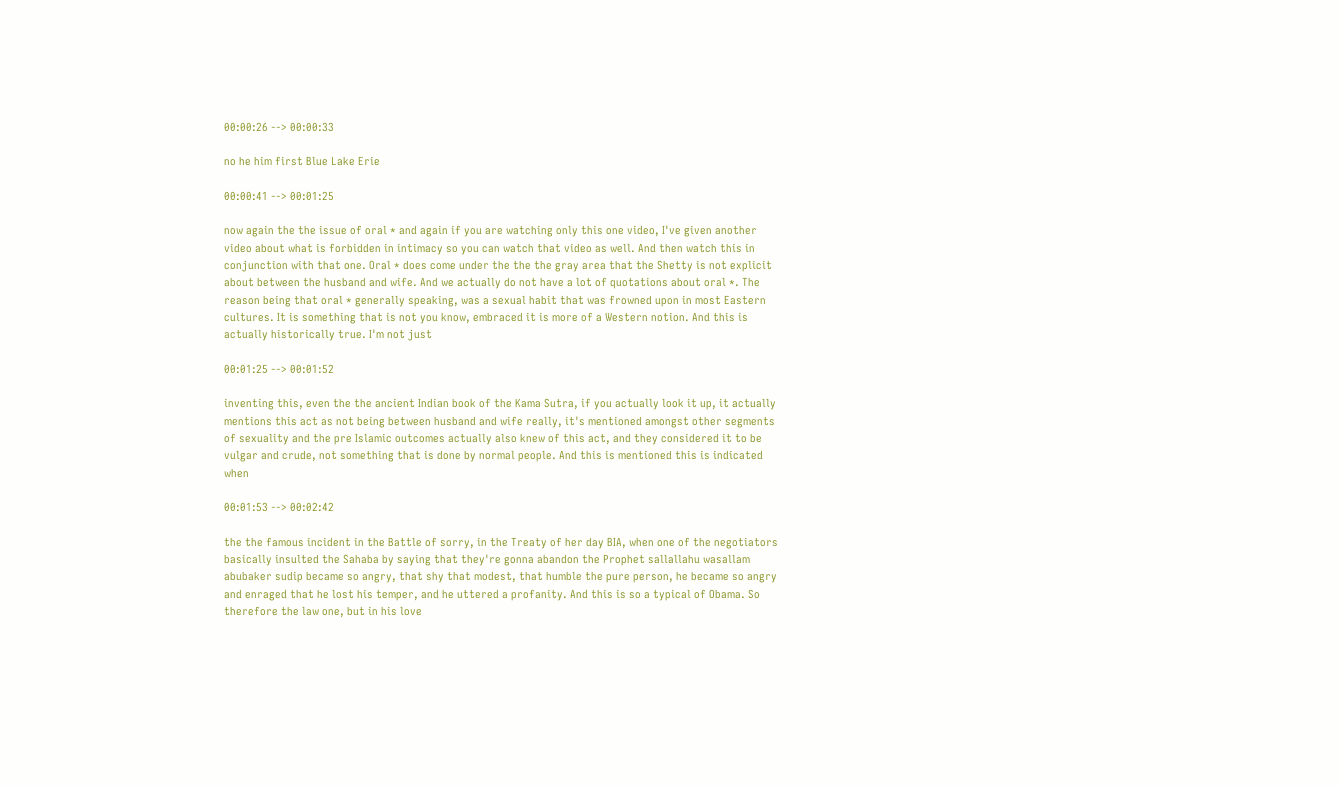00:00:26 --> 00:00:33

no he him first Blue Lake Erie

00:00:41 --> 00:01:25

now again the the issue of oral * and again if you are watching only this one video, I've given another video about what is forbidden in intimacy so you can watch that video as well. And then watch this in conjunction with that one. Oral * does come under the the the gray area that the Shetty is not explicit about between the husband and wife. And we actually do not have a lot of quotations about oral *. The reason being that oral * generally speaking, was a sexual habit that was frowned upon in most Eastern cultures. It is something that is not you know, embraced it is more of a Western notion. And this is actually historically true. I'm not just

00:01:25 --> 00:01:52

inventing this, even the the ancient Indian book of the Kama Sutra, if you actually look it up, it actually mentions this act as not being between husband and wife really, it's mentioned amongst other segments of sexuality and the pre Islamic outcomes actually also knew of this act, and they considered it to be vulgar and crude, not something that is done by normal people. And this is mentioned this is indicated when

00:01:53 --> 00:02:42

the the famous incident in the Battle of sorry, in the Treaty of her day BIA, when one of the negotiators basically insulted the Sahaba by saying that they're gonna abandon the Prophet sallallahu wasallam abubaker sudip became so angry, that shy that modest, that humble the pure person, he became so angry and enraged that he lost his temper, and he uttered a profanity. And this is so a typical of Obama. So therefore the law one, but in his love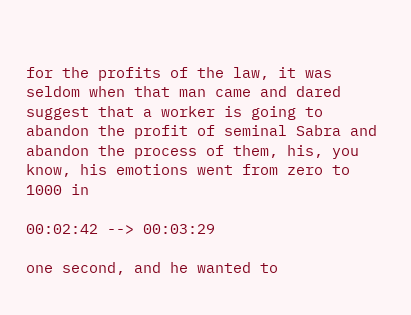for the profits of the law, it was seldom when that man came and dared suggest that a worker is going to abandon the profit of seminal Sabra and abandon the process of them, his, you know, his emotions went from zero to 1000 in

00:02:42 --> 00:03:29

one second, and he wanted to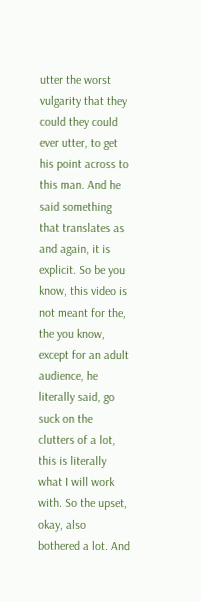utter the worst vulgarity that they could they could ever utter, to get his point across to this man. And he said something that translates as and again, it is explicit. So be you know, this video is not meant for the, the you know, except for an adult audience, he literally said, go suck on the clutters of a lot, this is literally what I will work with. So the upset, okay, also bothered a lot. And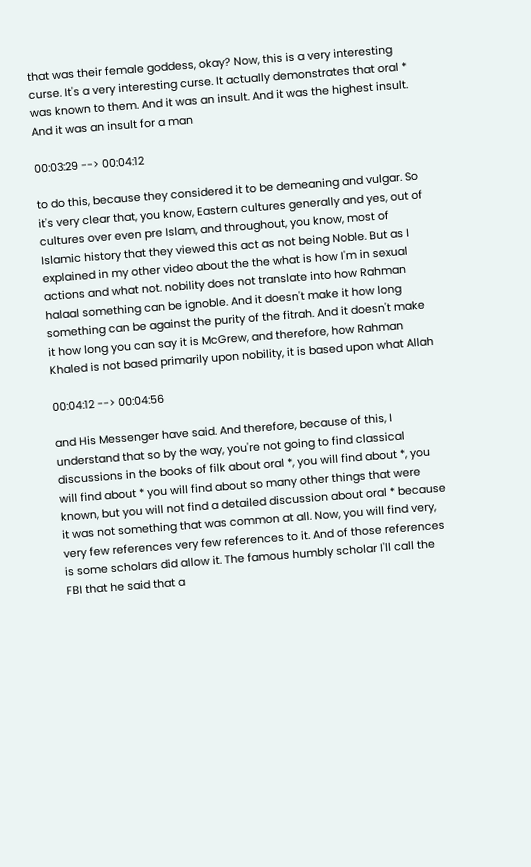that was their female goddess, okay? Now, this is a very interesting curse. It's a very interesting curse. It actually demonstrates that oral * was known to them. And it was an insult. And it was the highest insult. And it was an insult for a man

00:03:29 --> 00:04:12

to do this, because they considered it to be demeaning and vulgar. So it's very clear that, you know, Eastern cultures generally and yes, out of cultures over even pre Islam, and throughout, you know, most of Islamic history that they viewed this act as not being Noble. But as I explained in my other video about the the what is how I'm in sexual actions and what not. nobility does not translate into how Rahman halaal something can be ignoble. And it doesn't make it how long something can be against the purity of the fitrah. And it doesn't make it how long you can say it is McGrew, and therefore, how Rahman Khaled is not based primarily upon nobility, it is based upon what Allah

00:04:12 --> 00:04:56

and His Messenger have said. And therefore, because of this, I understand that so by the way, you're not going to find classical discussions in the books of filk about oral *, you will find about *, you will find about * you will find about so many other things that were known, but you will not find a detailed discussion about oral * because it was not something that was common at all. Now, you will find very, very few references very few references to it. And of those references is some scholars did allow it. The famous humbly scholar I'll call the FBI that he said that a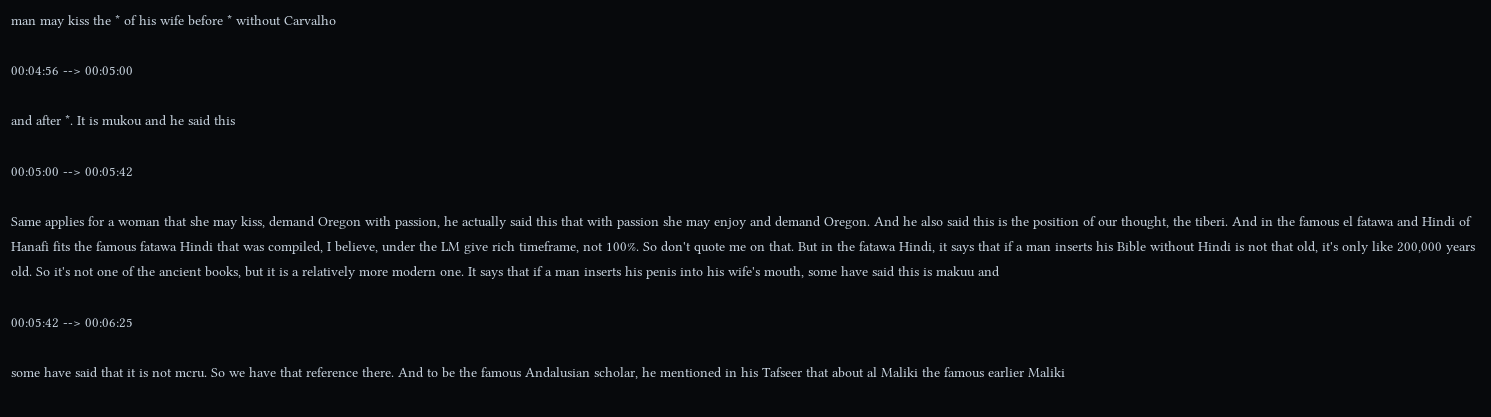man may kiss the * of his wife before * without Carvalho

00:04:56 --> 00:05:00

and after *. It is mukou and he said this

00:05:00 --> 00:05:42

Same applies for a woman that she may kiss, demand Oregon with passion, he actually said this that with passion she may enjoy and demand Oregon. And he also said this is the position of our thought, the tiberi. And in the famous el fatawa and Hindi of Hanafi fits the famous fatawa Hindi that was compiled, I believe, under the LM give rich timeframe, not 100%. So don't quote me on that. But in the fatawa Hindi, it says that if a man inserts his Bible without Hindi is not that old, it's only like 200,000 years old. So it's not one of the ancient books, but it is a relatively more modern one. It says that if a man inserts his penis into his wife's mouth, some have said this is makuu and

00:05:42 --> 00:06:25

some have said that it is not mcru. So we have that reference there. And to be the famous Andalusian scholar, he mentioned in his Tafseer that about al Maliki the famous earlier Maliki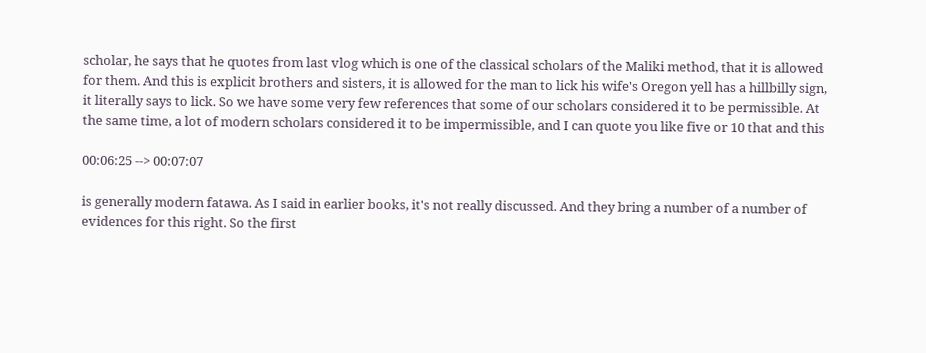scholar, he says that he quotes from last vlog which is one of the classical scholars of the Maliki method, that it is allowed for them. And this is explicit brothers and sisters, it is allowed for the man to lick his wife's Oregon yell has a hillbilly sign, it literally says to lick. So we have some very few references that some of our scholars considered it to be permissible. At the same time, a lot of modern scholars considered it to be impermissible, and I can quote you like five or 10 that and this

00:06:25 --> 00:07:07

is generally modern fatawa. As I said in earlier books, it's not really discussed. And they bring a number of a number of evidences for this right. So the first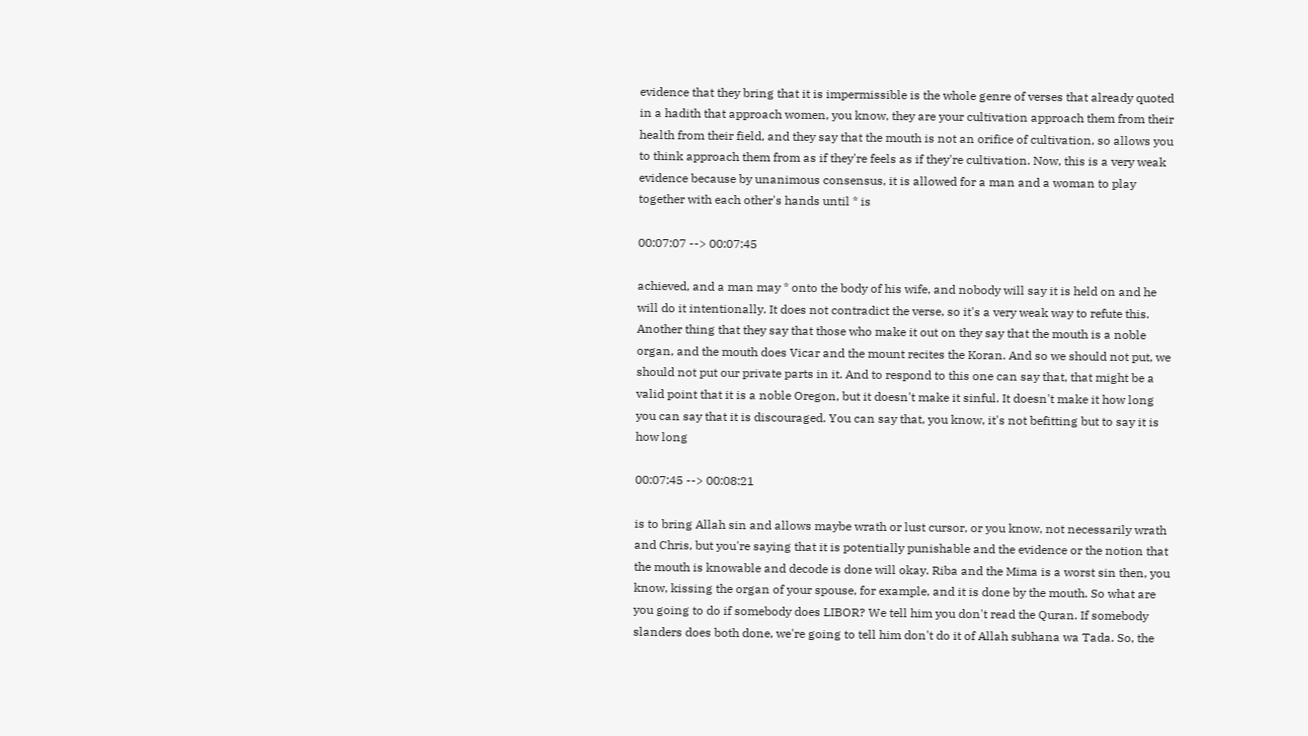evidence that they bring that it is impermissible is the whole genre of verses that already quoted in a hadith that approach women, you know, they are your cultivation approach them from their health from their field, and they say that the mouth is not an orifice of cultivation, so allows you to think approach them from as if they're feels as if they're cultivation. Now, this is a very weak evidence because by unanimous consensus, it is allowed for a man and a woman to play together with each other's hands until * is

00:07:07 --> 00:07:45

achieved, and a man may * onto the body of his wife, and nobody will say it is held on and he will do it intentionally. It does not contradict the verse, so it's a very weak way to refute this. Another thing that they say that those who make it out on they say that the mouth is a noble organ, and the mouth does Vicar and the mount recites the Koran. And so we should not put, we should not put our private parts in it. And to respond to this one can say that, that might be a valid point that it is a noble Oregon, but it doesn't make it sinful. It doesn't make it how long you can say that it is discouraged. You can say that, you know, it's not befitting but to say it is how long

00:07:45 --> 00:08:21

is to bring Allah sin and allows maybe wrath or lust cursor, or you know, not necessarily wrath and Chris, but you're saying that it is potentially punishable and the evidence or the notion that the mouth is knowable and decode is done will okay. Riba and the Mima is a worst sin then, you know, kissing the organ of your spouse, for example, and it is done by the mouth. So what are you going to do if somebody does LIBOR? We tell him you don't read the Quran. If somebody slanders does both done, we're going to tell him don't do it of Allah subhana wa Tada. So, the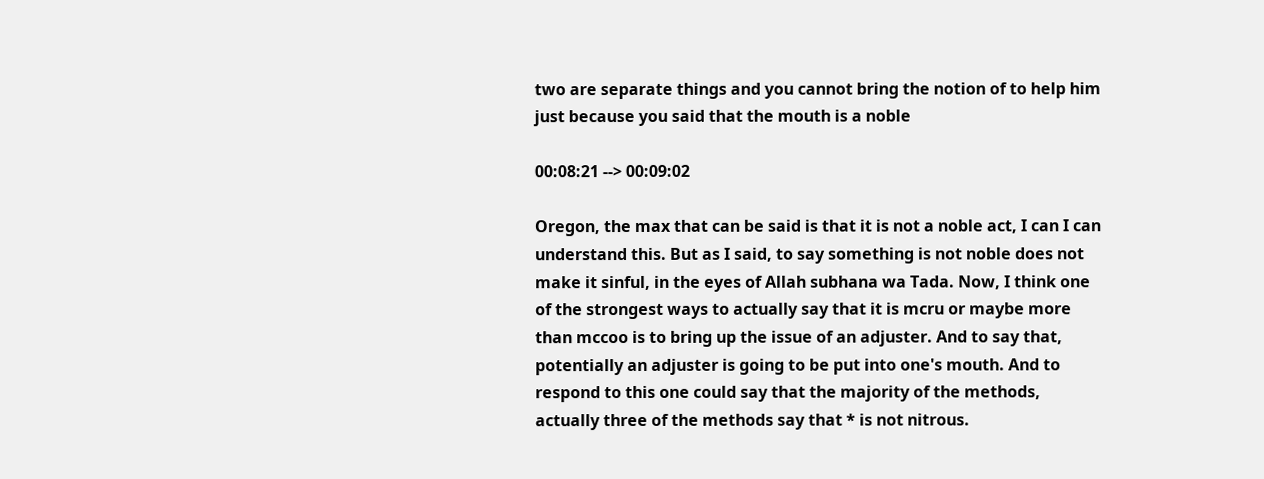two are separate things and you cannot bring the notion of to help him just because you said that the mouth is a noble

00:08:21 --> 00:09:02

Oregon, the max that can be said is that it is not a noble act, I can I can understand this. But as I said, to say something is not noble does not make it sinful, in the eyes of Allah subhana wa Tada. Now, I think one of the strongest ways to actually say that it is mcru or maybe more than mccoo is to bring up the issue of an adjuster. And to say that, potentially an adjuster is going to be put into one's mouth. And to respond to this one could say that the majority of the methods, actually three of the methods say that * is not nitrous.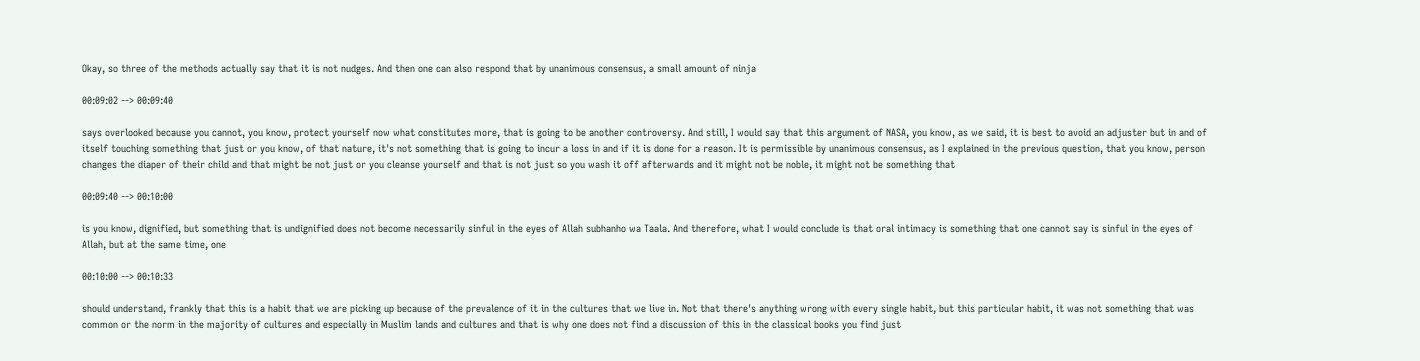Okay, so three of the methods actually say that it is not nudges. And then one can also respond that by unanimous consensus, a small amount of ninja

00:09:02 --> 00:09:40

says overlooked because you cannot, you know, protect yourself now what constitutes more, that is going to be another controversy. And still, I would say that this argument of NASA, you know, as we said, it is best to avoid an adjuster but in and of itself touching something that just or you know, of that nature, it's not something that is going to incur a loss in and if it is done for a reason. It is permissible by unanimous consensus, as I explained in the previous question, that you know, person changes the diaper of their child and that might be not just or you cleanse yourself and that is not just so you wash it off afterwards and it might not be noble, it might not be something that

00:09:40 --> 00:10:00

is you know, dignified, but something that is undignified does not become necessarily sinful in the eyes of Allah subhanho wa Taala. And therefore, what I would conclude is that oral intimacy is something that one cannot say is sinful in the eyes of Allah, but at the same time, one

00:10:00 --> 00:10:33

should understand, frankly that this is a habit that we are picking up because of the prevalence of it in the cultures that we live in. Not that there's anything wrong with every single habit, but this particular habit, it was not something that was common or the norm in the majority of cultures and especially in Muslim lands and cultures and that is why one does not find a discussion of this in the classical books you find just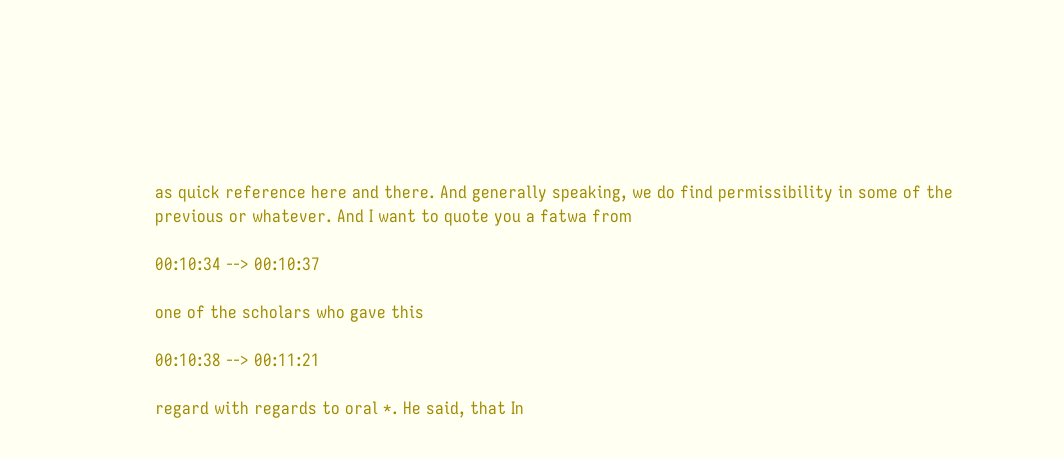as quick reference here and there. And generally speaking, we do find permissibility in some of the previous or whatever. And I want to quote you a fatwa from

00:10:34 --> 00:10:37

one of the scholars who gave this

00:10:38 --> 00:11:21

regard with regards to oral *. He said, that In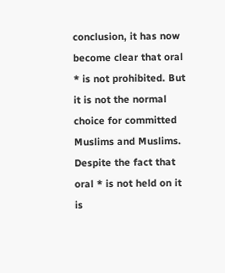conclusion, it has now become clear that oral * is not prohibited. But it is not the normal choice for committed Muslims and Muslims. Despite the fact that oral * is not held on it is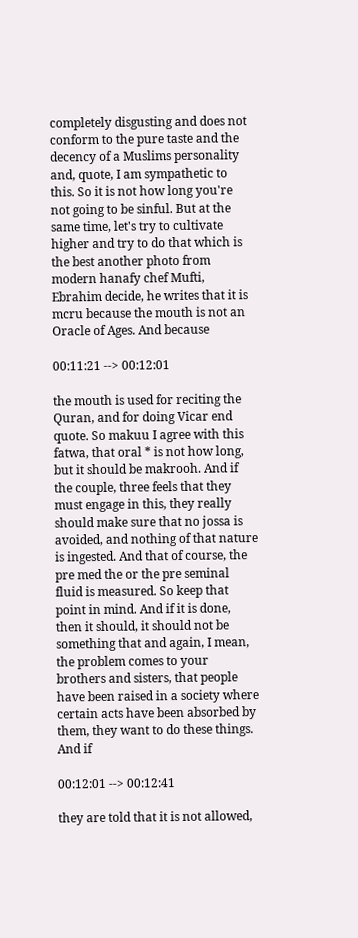completely disgusting and does not conform to the pure taste and the decency of a Muslims personality and, quote, I am sympathetic to this. So it is not how long you're not going to be sinful. But at the same time, let's try to cultivate higher and try to do that which is the best another photo from modern hanafy chef Mufti, Ebrahim decide, he writes that it is mcru because the mouth is not an Oracle of Ages. And because

00:11:21 --> 00:12:01

the mouth is used for reciting the Quran, and for doing Vicar end quote. So makuu I agree with this fatwa, that oral * is not how long, but it should be makrooh. And if the couple, three feels that they must engage in this, they really should make sure that no jossa is avoided, and nothing of that nature is ingested. And that of course, the pre med the or the pre seminal fluid is measured. So keep that point in mind. And if it is done, then it should, it should not be something that and again, I mean, the problem comes to your brothers and sisters, that people have been raised in a society where certain acts have been absorbed by them, they want to do these things. And if

00:12:01 --> 00:12:41

they are told that it is not allowed,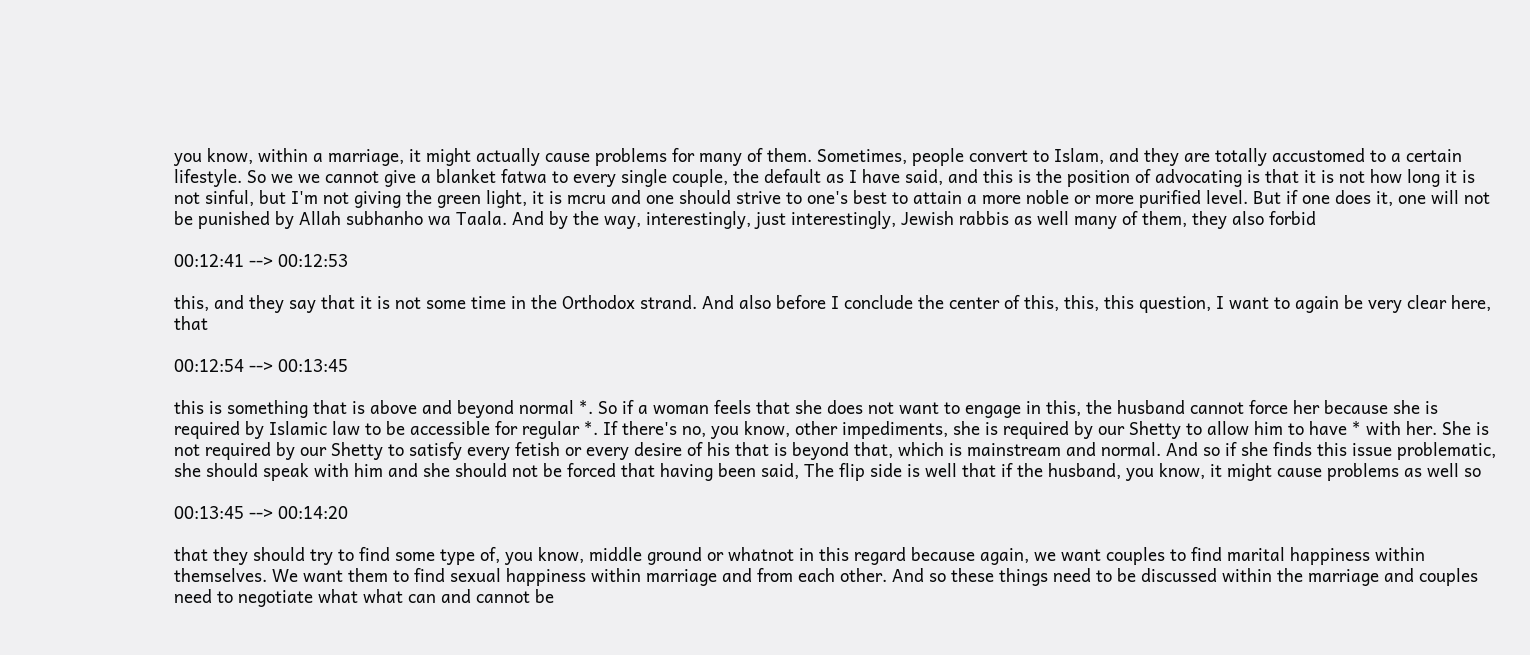you know, within a marriage, it might actually cause problems for many of them. Sometimes, people convert to Islam, and they are totally accustomed to a certain lifestyle. So we we cannot give a blanket fatwa to every single couple, the default as I have said, and this is the position of advocating is that it is not how long it is not sinful, but I'm not giving the green light, it is mcru and one should strive to one's best to attain a more noble or more purified level. But if one does it, one will not be punished by Allah subhanho wa Taala. And by the way, interestingly, just interestingly, Jewish rabbis as well many of them, they also forbid

00:12:41 --> 00:12:53

this, and they say that it is not some time in the Orthodox strand. And also before I conclude the center of this, this, this question, I want to again be very clear here, that

00:12:54 --> 00:13:45

this is something that is above and beyond normal *. So if a woman feels that she does not want to engage in this, the husband cannot force her because she is required by Islamic law to be accessible for regular *. If there's no, you know, other impediments, she is required by our Shetty to allow him to have * with her. She is not required by our Shetty to satisfy every fetish or every desire of his that is beyond that, which is mainstream and normal. And so if she finds this issue problematic, she should speak with him and she should not be forced that having been said, The flip side is well that if the husband, you know, it might cause problems as well so

00:13:45 --> 00:14:20

that they should try to find some type of, you know, middle ground or whatnot in this regard because again, we want couples to find marital happiness within themselves. We want them to find sexual happiness within marriage and from each other. And so these things need to be discussed within the marriage and couples need to negotiate what what can and cannot be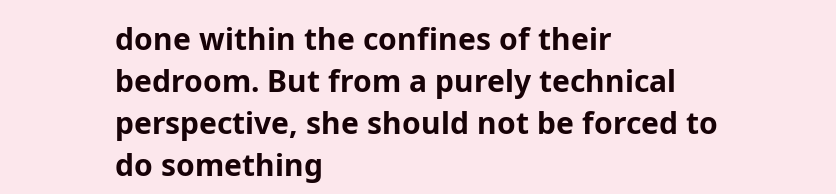done within the confines of their bedroom. But from a purely technical perspective, she should not be forced to do something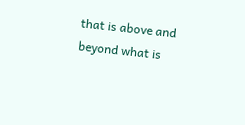that is above and beyond what is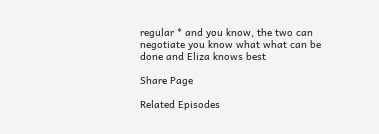regular * and you know, the two can negotiate you know what what can be done and Eliza knows best

Share Page

Related Episodes